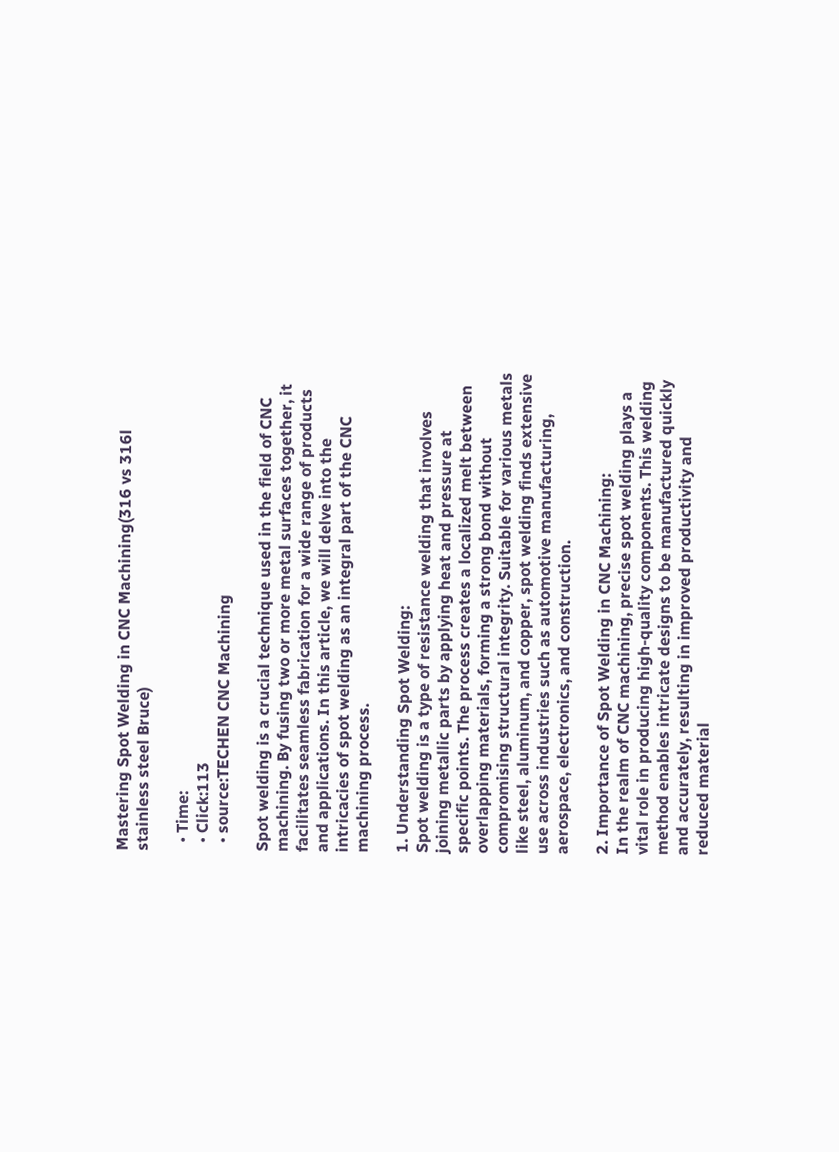Mastering Spot Welding in CNC Machining(316 vs 316l stainless steel Bruce)

  • Time:
  • Click:113
  • source:TECHEN CNC Machining

Spot welding is a crucial technique used in the field of CNC machining. By fusing two or more metal surfaces together, it facilitates seamless fabrication for a wide range of products and applications. In this article, we will delve into the intricacies of spot welding as an integral part of the CNC machining process.

1. Understanding Spot Welding:
Spot welding is a type of resistance welding that involves joining metallic parts by applying heat and pressure at specific points. The process creates a localized melt between overlapping materials, forming a strong bond without compromising structural integrity. Suitable for various metals like steel, aluminum, and copper, spot welding finds extensive use across industries such as automotive manufacturing, aerospace, electronics, and construction.

2. Importance of Spot Welding in CNC Machining:
In the realm of CNC machining, precise spot welding plays a vital role in producing high-quality components. This welding method enables intricate designs to be manufactured quickly and accurately, resulting in improved productivity and reduced material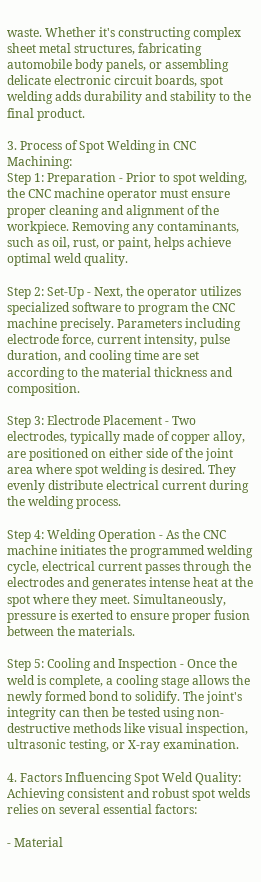waste. Whether it's constructing complex sheet metal structures, fabricating automobile body panels, or assembling delicate electronic circuit boards, spot welding adds durability and stability to the final product.

3. Process of Spot Welding in CNC Machining:
Step 1: Preparation - Prior to spot welding, the CNC machine operator must ensure proper cleaning and alignment of the workpiece. Removing any contaminants, such as oil, rust, or paint, helps achieve optimal weld quality.

Step 2: Set-Up - Next, the operator utilizes specialized software to program the CNC machine precisely. Parameters including electrode force, current intensity, pulse duration, and cooling time are set according to the material thickness and composition.

Step 3: Electrode Placement - Two electrodes, typically made of copper alloy, are positioned on either side of the joint area where spot welding is desired. They evenly distribute electrical current during the welding process.

Step 4: Welding Operation - As the CNC machine initiates the programmed welding cycle, electrical current passes through the electrodes and generates intense heat at the spot where they meet. Simultaneously, pressure is exerted to ensure proper fusion between the materials.

Step 5: Cooling and Inspection - Once the weld is complete, a cooling stage allows the newly formed bond to solidify. The joint's integrity can then be tested using non-destructive methods like visual inspection, ultrasonic testing, or X-ray examination.

4. Factors Influencing Spot Weld Quality:
Achieving consistent and robust spot welds relies on several essential factors:

- Material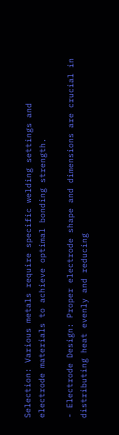Selection: Various metals require specific welding settings and electrode materials to achieve optimal bonding strength.

- Electrode Design: Proper electrode shape and dimensions are crucial in distributing heat evenly and reducing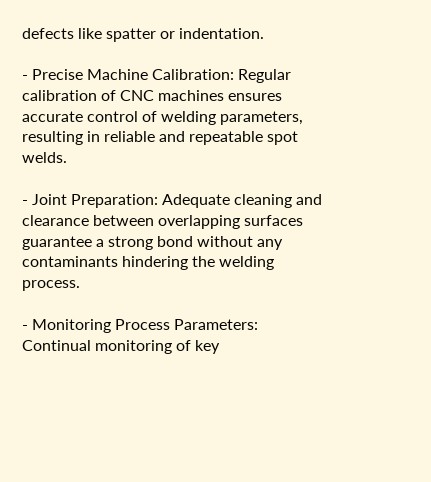defects like spatter or indentation.

- Precise Machine Calibration: Regular calibration of CNC machines ensures accurate control of welding parameters, resulting in reliable and repeatable spot welds.

- Joint Preparation: Adequate cleaning and clearance between overlapping surfaces guarantee a strong bond without any contaminants hindering the welding process.

- Monitoring Process Parameters: Continual monitoring of key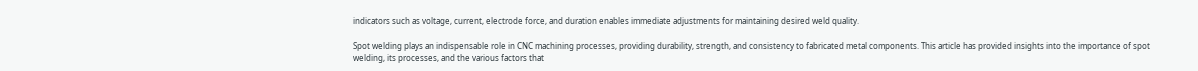indicators such as voltage, current, electrode force, and duration enables immediate adjustments for maintaining desired weld quality.

Spot welding plays an indispensable role in CNC machining processes, providing durability, strength, and consistency to fabricated metal components. This article has provided insights into the importance of spot welding, its processes, and the various factors that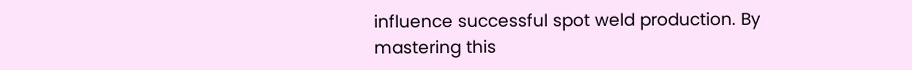influence successful spot weld production. By mastering this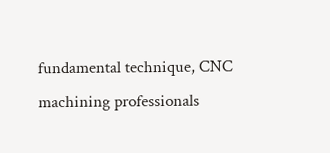fundamental technique, CNC machining professionals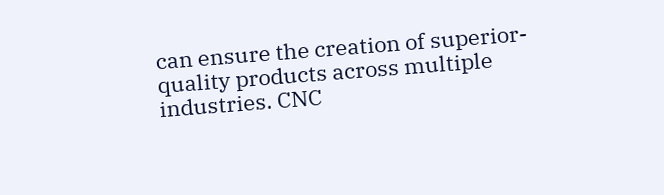can ensure the creation of superior-quality products across multiple industries. CNC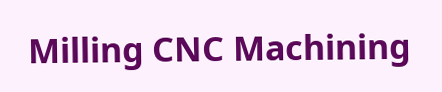Milling CNC Machining